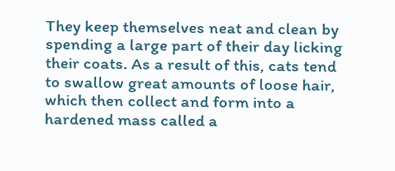They keep themselves neat and clean by spending a large part of their day licking their coats. As a result of this, cats tend to swallow great amounts of loose hair, which then collect and form into a hardened mass called a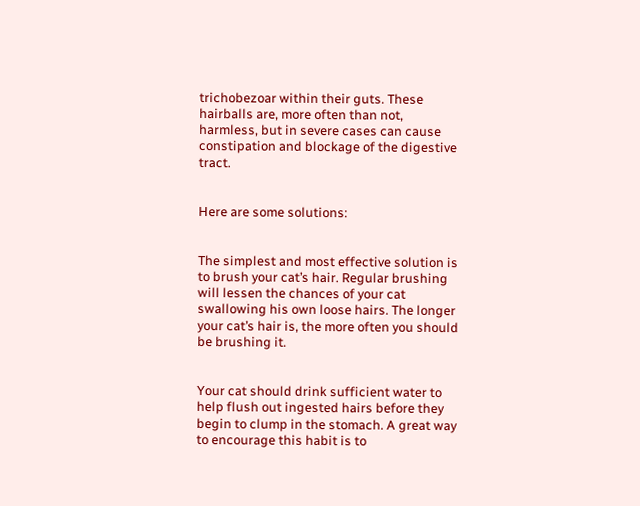trichobezoar within their guts. These hairballs are, more often than not, harmless, but in severe cases can cause constipation and blockage of the digestive tract.


Here are some solutions:


The simplest and most effective solution is to brush your cat’s hair. Regular brushing will lessen the chances of your cat swallowing his own loose hairs. The longer your cat’s hair is, the more often you should be brushing it.


Your cat should drink sufficient water to help flush out ingested hairs before they begin to clump in the stomach. A great way to encourage this habit is to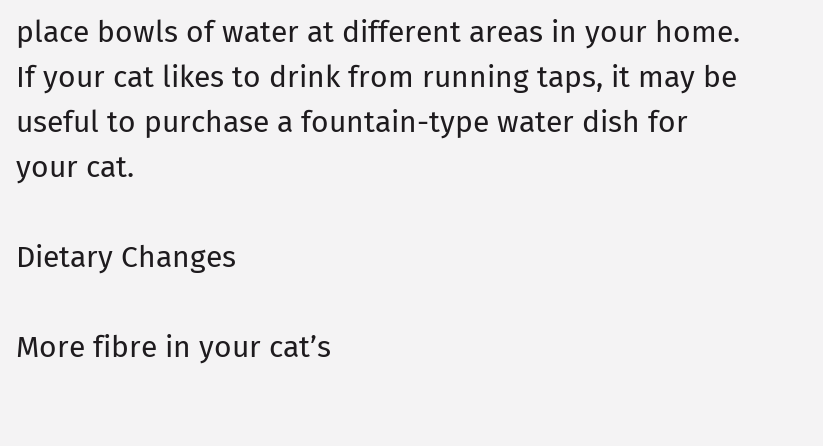place bowls of water at different areas in your home. If your cat likes to drink from running taps, it may be useful to purchase a fountain-type water dish for your cat.

Dietary Changes

More fibre in your cat’s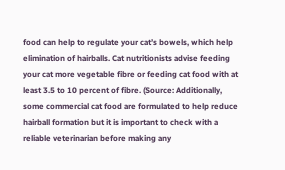food can help to regulate your cat’s bowels, which help elimination of hairballs. Cat nutritionists advise feeding your cat more vegetable fibre or feeding cat food with at least 3.5 to 10 percent of fibre. (Source: Additionally, some commercial cat food are formulated to help reduce hairball formation but it is important to check with a reliable veterinarian before making any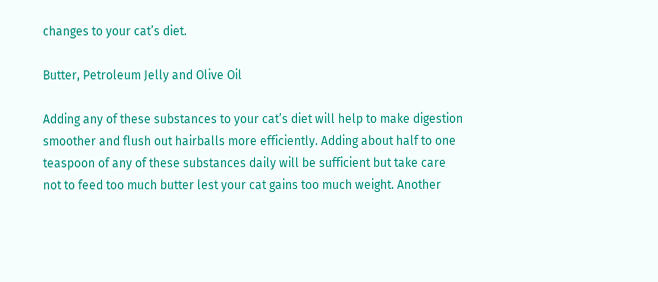changes to your cat’s diet.

Butter, Petroleum Jelly and Olive Oil

Adding any of these substances to your cat’s diet will help to make digestion smoother and flush out hairballs more efficiently. Adding about half to one teaspoon of any of these substances daily will be sufficient but take care not to feed too much butter lest your cat gains too much weight. Another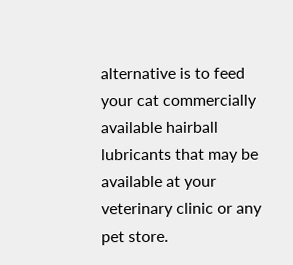alternative is to feed your cat commercially available hairball lubricants that may be available at your veterinary clinic or any pet store.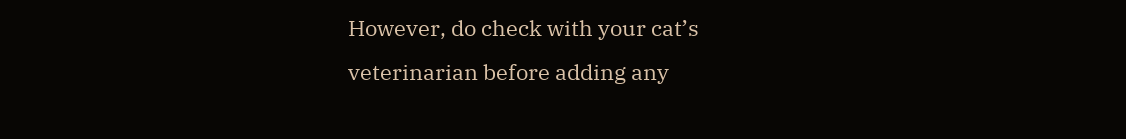However, do check with your cat’s veterinarian before adding any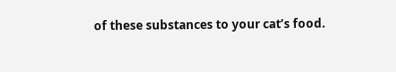of these substances to your cat’s food.